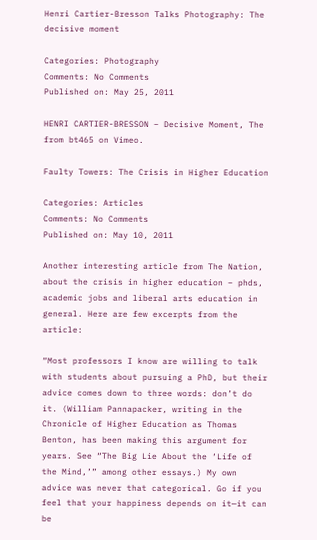Henri Cartier-Bresson Talks Photography: The decisive moment

Categories: Photography
Comments: No Comments
Published on: May 25, 2011

HENRI CARTIER-BRESSON – Decisive Moment, The from bt465 on Vimeo.

Faulty Towers: The Crisis in Higher Education

Categories: Articles
Comments: No Comments
Published on: May 10, 2011

Another interesting article from The Nation,  about the crisis in higher education – phds, academic jobs and liberal arts education in general. Here are few excerpts from the article:

“Most professors I know are willing to talk with students about pursuing a PhD, but their advice comes down to three words: don’t do it. (William Pannapacker, writing in the Chronicle of Higher Education as Thomas Benton, has been making this argument for years. See “The Big Lie About the ‘Life of the Mind,’” among other essays.) My own advice was never that categorical. Go if you feel that your happiness depends on it—it can be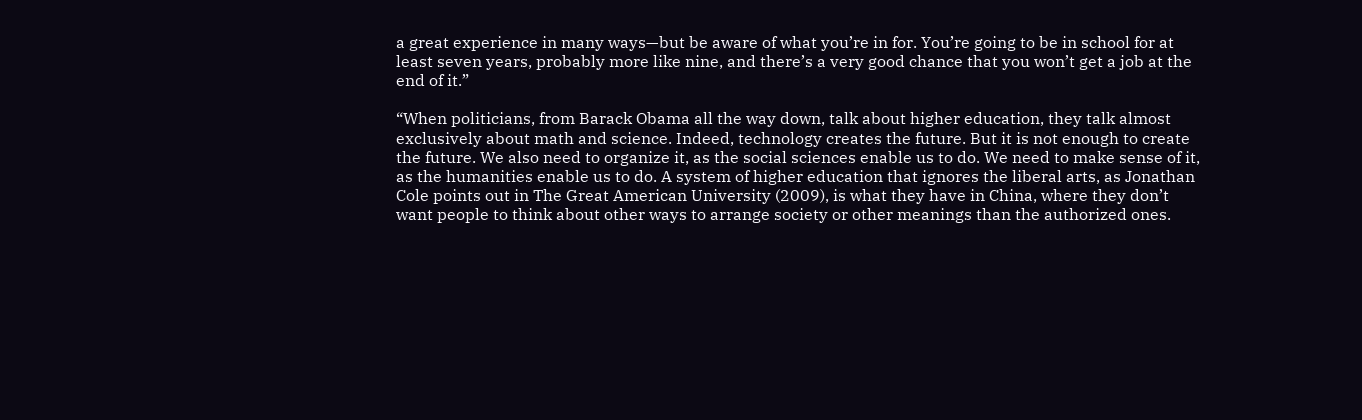a great experience in many ways—but be aware of what you’re in for. You’re going to be in school for at least seven years, probably more like nine, and there’s a very good chance that you won’t get a job at the end of it.”

“When politicians, from Barack Obama all the way down, talk about higher education, they talk almost exclusively about math and science. Indeed, technology creates the future. But it is not enough to create the future. We also need to organize it, as the social sciences enable us to do. We need to make sense of it, as the humanities enable us to do. A system of higher education that ignores the liberal arts, as Jonathan Cole points out in The Great American University (2009), is what they have in China, where they don’t want people to think about other ways to arrange society or other meanings than the authorized ones.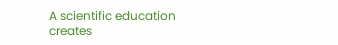A scientific education creates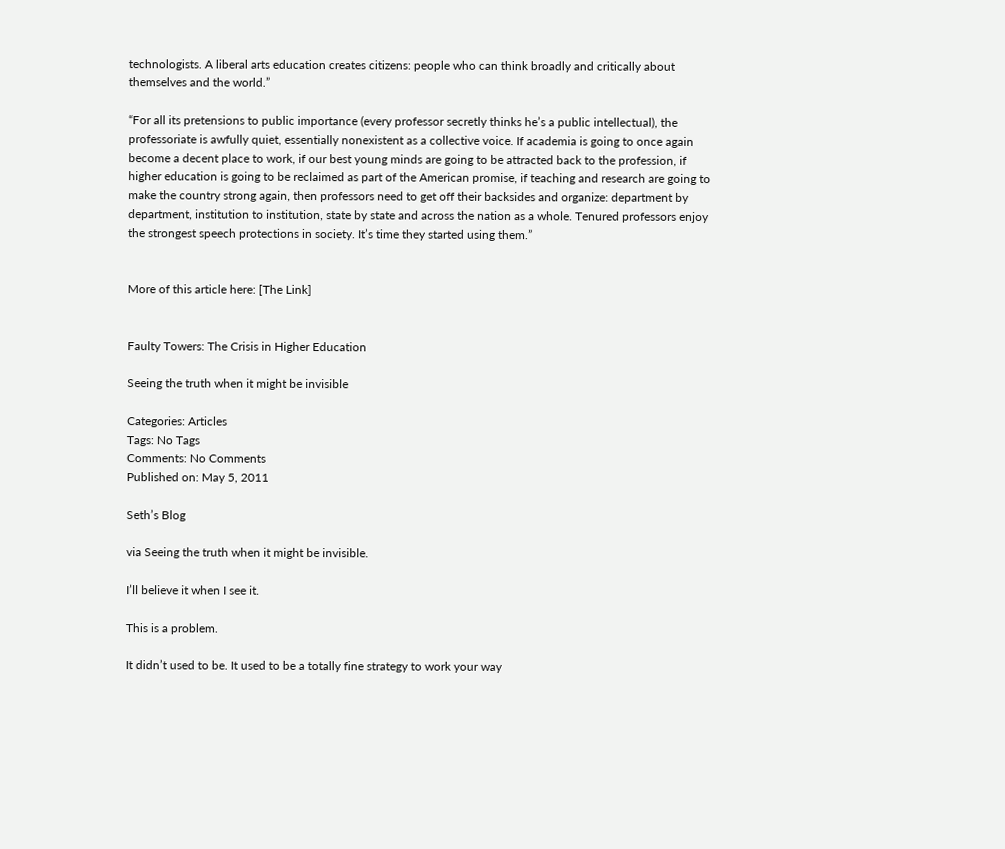technologists. A liberal arts education creates citizens: people who can think broadly and critically about themselves and the world.”

“For all its pretensions to public importance (every professor secretly thinks he’s a public intellectual), the professoriate is awfully quiet, essentially nonexistent as a collective voice. If academia is going to once again become a decent place to work, if our best young minds are going to be attracted back to the profession, if higher education is going to be reclaimed as part of the American promise, if teaching and research are going to make the country strong again, then professors need to get off their backsides and organize: department by department, institution to institution, state by state and across the nation as a whole. Tenured professors enjoy the strongest speech protections in society. It’s time they started using them.”


More of this article here: [The Link]


Faulty Towers: The Crisis in Higher Education

Seeing the truth when it might be invisible

Categories: Articles
Tags: No Tags
Comments: No Comments
Published on: May 5, 2011

Seth’s Blog

via Seeing the truth when it might be invisible.

I’ll believe it when I see it.

This is a problem.

It didn’t used to be. It used to be a totally fine strategy to work your way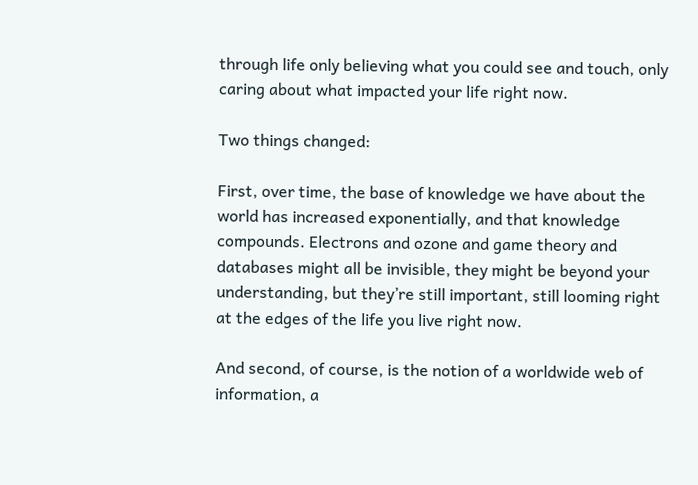through life only believing what you could see and touch, only caring about what impacted your life right now.

Two things changed:

First, over time, the base of knowledge we have about the world has increased exponentially, and that knowledge compounds. Electrons and ozone and game theory and databases might all be invisible, they might be beyond your understanding, but they’re still important, still looming right at the edges of the life you live right now.

And second, of course, is the notion of a worldwide web of information, a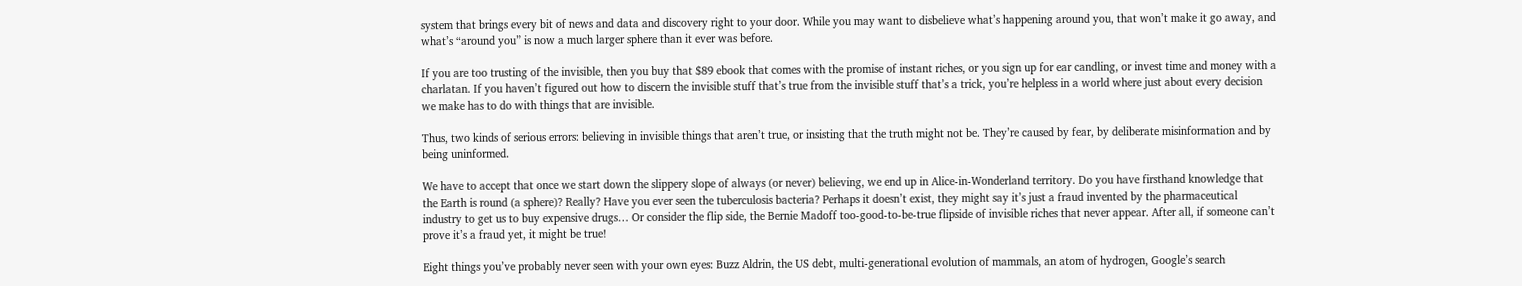system that brings every bit of news and data and discovery right to your door. While you may want to disbelieve what’s happening around you, that won’t make it go away, and what’s “around you” is now a much larger sphere than it ever was before.

If you are too trusting of the invisible, then you buy that $89 ebook that comes with the promise of instant riches, or you sign up for ear candling, or invest time and money with a charlatan. If you haven’t figured out how to discern the invisible stuff that’s true from the invisible stuff that’s a trick, you’re helpless in a world where just about every decision we make has to do with things that are invisible.

Thus, two kinds of serious errors: believing in invisible things that aren’t true, or insisting that the truth might not be. They’re caused by fear, by deliberate misinformation and by being uninformed.

We have to accept that once we start down the slippery slope of always (or never) believing, we end up in Alice-in-Wonderland territory. Do you have firsthand knowledge that the Earth is round (a sphere)? Really? Have you ever seen the tuberculosis bacteria? Perhaps it doesn’t exist, they might say it’s just a fraud invented by the pharmaceutical industry to get us to buy expensive drugs… Or consider the flip side, the Bernie Madoff too-good-to-be-true flipside of invisible riches that never appear. After all, if someone can’t prove it’s a fraud yet, it might be true!

Eight things you’ve probably never seen with your own eyes: Buzz Aldrin, the US debt, multi-generational evolution of mammals, an atom of hydrogen, Google’s search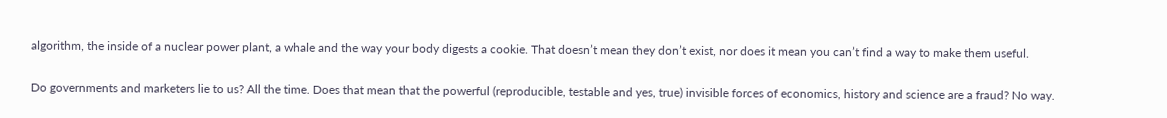algorithm, the inside of a nuclear power plant, a whale and the way your body digests a cookie. That doesn’t mean they don’t exist, nor does it mean you can’t find a way to make them useful.

Do governments and marketers lie to us? All the time. Does that mean that the powerful (reproducible, testable and yes, true) invisible forces of economics, history and science are a fraud? No way.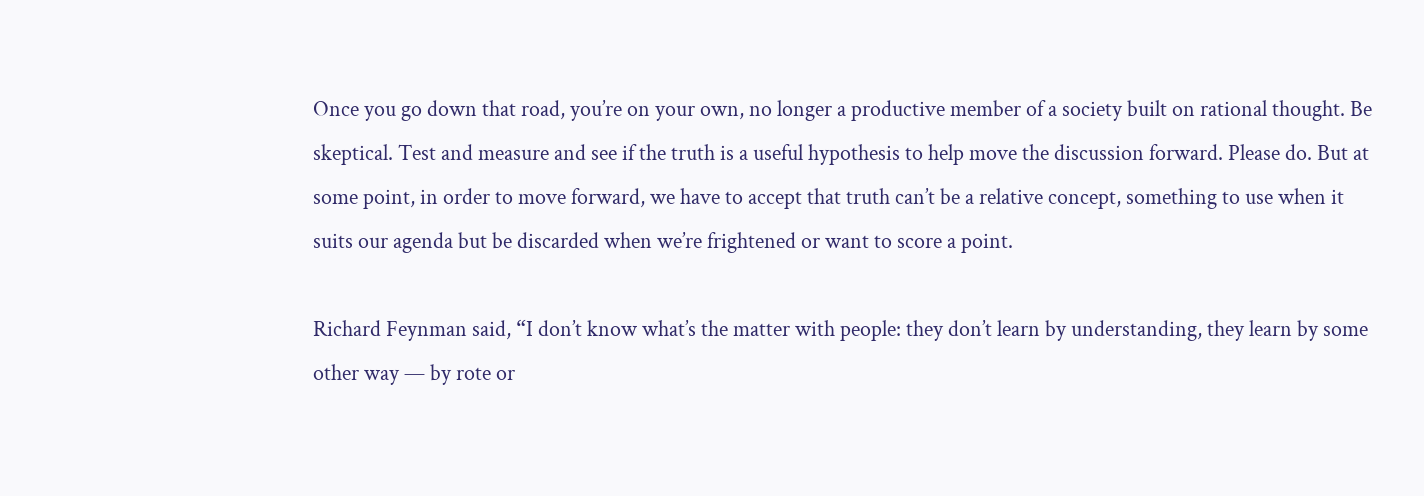Once you go down that road, you’re on your own, no longer a productive member of a society built on rational thought. Be skeptical. Test and measure and see if the truth is a useful hypothesis to help move the discussion forward. Please do. But at some point, in order to move forward, we have to accept that truth can’t be a relative concept, something to use when it suits our agenda but be discarded when we’re frightened or want to score a point.

Richard Feynman said, “I don’t know what’s the matter with people: they don’t learn by understanding, they learn by some other way — by rote or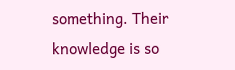something. Their knowledge is so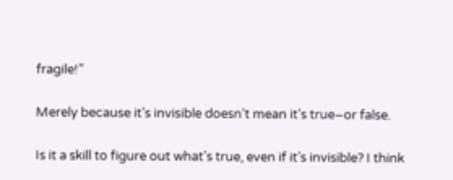fragile!”

Merely because it’s invisible doesn’t mean it’s true–or false.

Is it a skill to figure out what’s true, even if it’s invisible? I think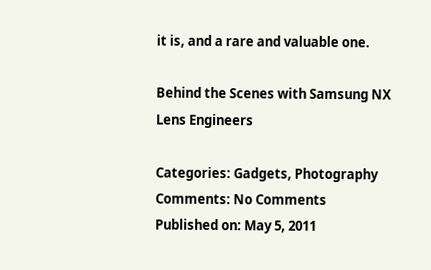it is, and a rare and valuable one.

Behind the Scenes with Samsung NX Lens Engineers

Categories: Gadgets, Photography
Comments: No Comments
Published on: May 5, 2011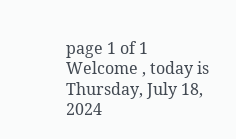page 1 of 1
Welcome , today is Thursday, July 18, 2024